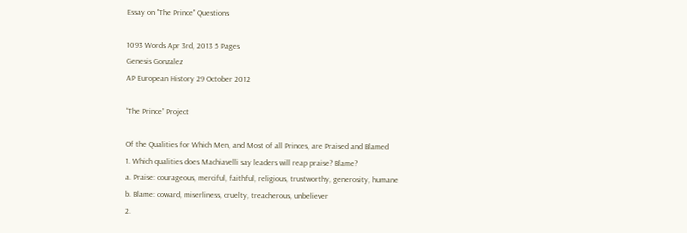Essay on "The Prince" Questions

1093 Words Apr 3rd, 2013 5 Pages
Genesis Gonzalez
AP European History 29 October 2012

“The Prince” Project

Of the Qualities for Which Men, and Most of all Princes, are Praised and Blamed
1. Which qualities does Machiavelli say leaders will reap praise? Blame?
a. Praise: courageous, merciful, faithful, religious, trustworthy, generosity, humane
b. Blame: coward, miserliness, cruelty, treacherous, unbeliever
2.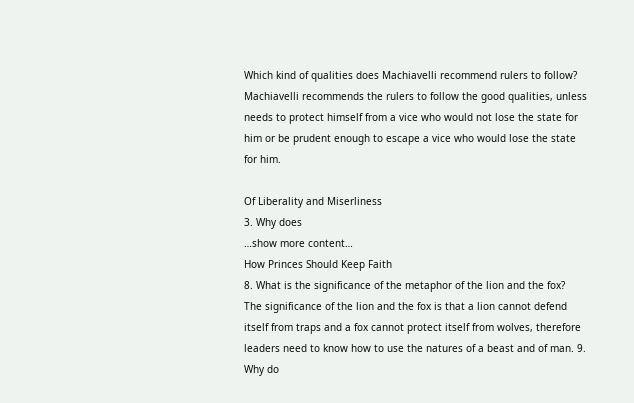Which kind of qualities does Machiavelli recommend rulers to follow?
Machiavelli recommends the rulers to follow the good qualities, unless needs to protect himself from a vice who would not lose the state for him or be prudent enough to escape a vice who would lose the state for him.

Of Liberality and Miserliness
3. Why does
…show more content…
How Princes Should Keep Faith
8. What is the significance of the metaphor of the lion and the fox?
The significance of the lion and the fox is that a lion cannot defend itself from traps and a fox cannot protect itself from wolves, therefore leaders need to know how to use the natures of a beast and of man. 9. Why do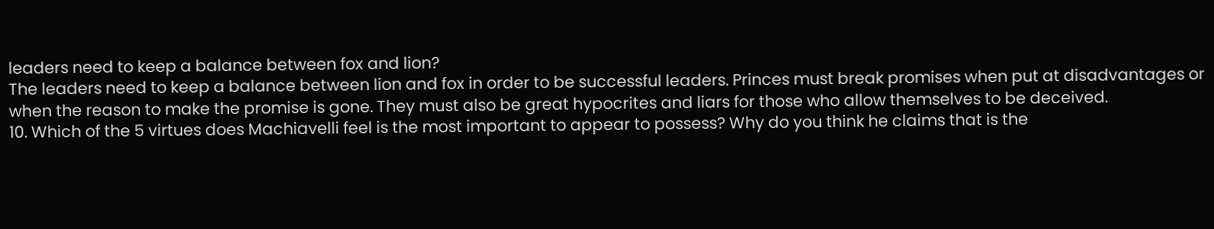leaders need to keep a balance between fox and lion?
The leaders need to keep a balance between lion and fox in order to be successful leaders. Princes must break promises when put at disadvantages or when the reason to make the promise is gone. They must also be great hypocrites and liars for those who allow themselves to be deceived.
10. Which of the 5 virtues does Machiavelli feel is the most important to appear to possess? Why do you think he claims that is the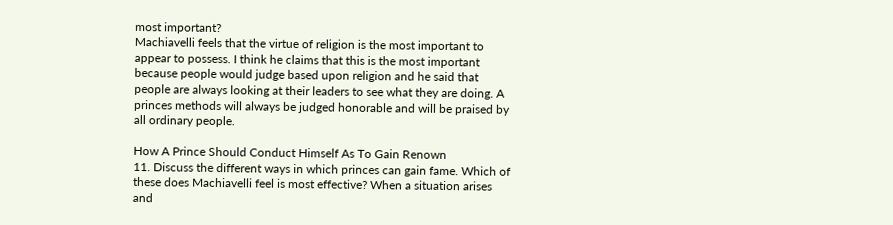most important?
Machiavelli feels that the virtue of religion is the most important to appear to possess. I think he claims that this is the most important because people would judge based upon religion and he said that people are always looking at their leaders to see what they are doing. A princes methods will always be judged honorable and will be praised by all ordinary people.

How A Prince Should Conduct Himself As To Gain Renown
11. Discuss the different ways in which princes can gain fame. Which of these does Machiavelli feel is most effective? When a situation arises and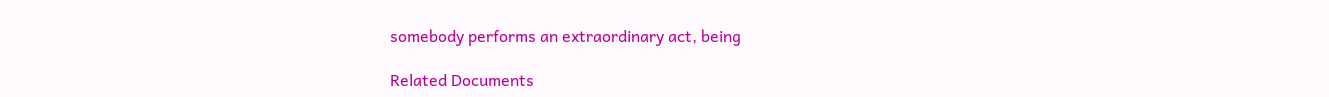somebody performs an extraordinary act, being

Related Documents